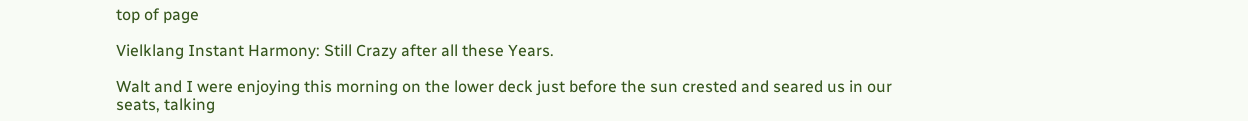top of page

Vielklang Instant Harmony: Still Crazy after all these Years.

Walt and I were enjoying this morning on the lower deck just before the sun crested and seared us in our seats, talking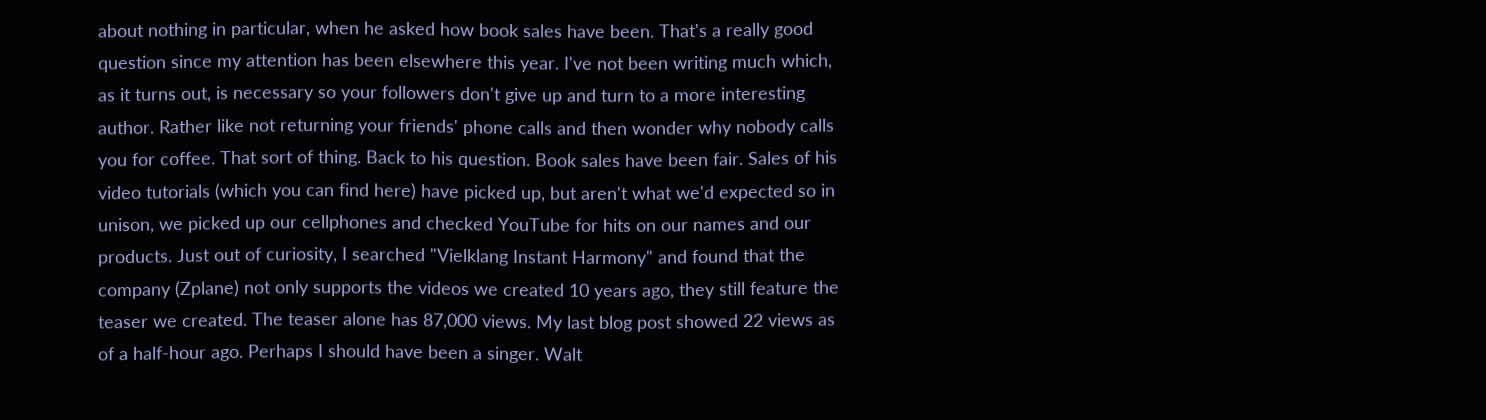about nothing in particular, when he asked how book sales have been. That's a really good question since my attention has been elsewhere this year. I've not been writing much which, as it turns out, is necessary so your followers don't give up and turn to a more interesting author. Rather like not returning your friends' phone calls and then wonder why nobody calls you for coffee. That sort of thing. Back to his question. Book sales have been fair. Sales of his video tutorials (which you can find here) have picked up, but aren't what we'd expected so in unison, we picked up our cellphones and checked YouTube for hits on our names and our products. Just out of curiosity, I searched "Vielklang Instant Harmony" and found that the company (Zplane) not only supports the videos we created 10 years ago, they still feature the teaser we created. The teaser alone has 87,000 views. My last blog post showed 22 views as of a half-hour ago. Perhaps I should have been a singer. Walt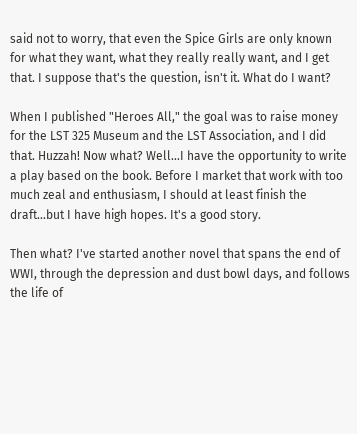said not to worry, that even the Spice Girls are only known for what they want, what they really really want, and I get that. I suppose that's the question, isn't it. What do I want?

When I published "Heroes All," the goal was to raise money for the LST 325 Museum and the LST Association, and I did that. Huzzah! Now what? Well...I have the opportunity to write a play based on the book. Before I market that work with too much zeal and enthusiasm, I should at least finish the draft...but I have high hopes. It's a good story.

Then what? I've started another novel that spans the end of WWI, through the depression and dust bowl days, and follows the life of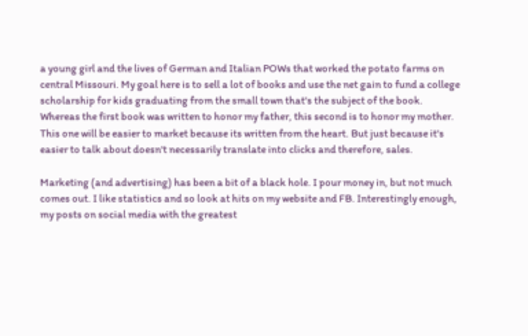a young girl and the lives of German and Italian POWs that worked the potato farms on central Missouri. My goal here is to sell a lot of books and use the net gain to fund a college scholarship for kids graduating from the small town that's the subject of the book. Whereas the first book was written to honor my father, this second is to honor my mother. This one will be easier to market because its written from the heart. But just because it's easier to talk about doesn't necessarily translate into clicks and therefore, sales.

Marketing (and advertising) has been a bit of a black hole. I pour money in, but not much comes out. I like statistics and so look at hits on my website and FB. Interestingly enough, my posts on social media with the greatest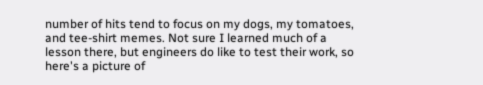number of hits tend to focus on my dogs, my tomatoes, and tee-shirt memes. Not sure I learned much of a lesson there, but engineers do like to test their work, so here's a picture of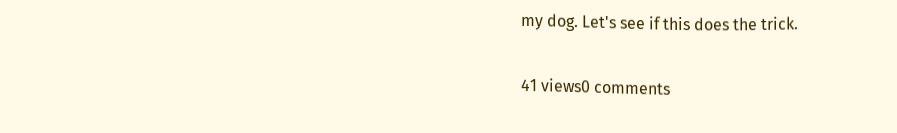my dog. Let's see if this does the trick.

41 views0 comments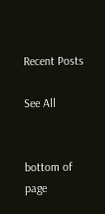Recent Posts

See All


bottom of page